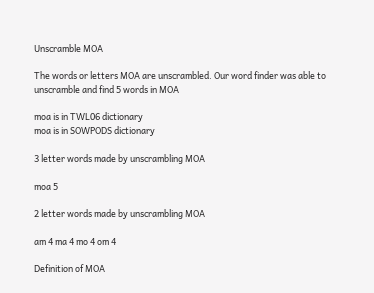Unscramble MOA

The words or letters MOA are unscrambled. Our word finder was able to unscramble and find 5 words in MOA

moa is in TWL06 dictionary
moa is in SOWPODS dictionary

3 letter words made by unscrambling MOA

moa 5

2 letter words made by unscrambling MOA

am 4 ma 4 mo 4 om 4

Definition of MOA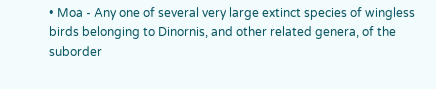• Moa - Any one of several very large extinct species of wingless birds belonging to Dinornis, and other related genera, of the suborder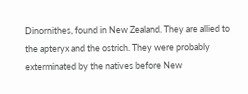Dinornithes, found in New Zealand. They are allied to the apteryx and the ostrich. They were probably exterminated by the natives before New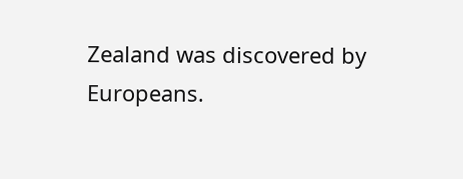Zealand was discovered by Europeans.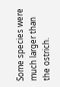Some species were much larger than the ostrich.